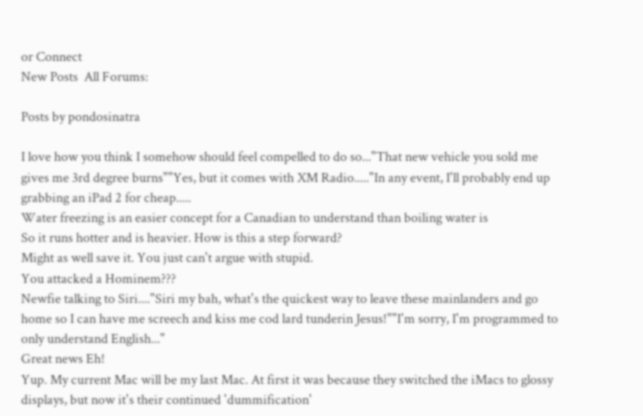or Connect
New Posts  All Forums:

Posts by pondosinatra

I love how you think I somehow should feel compelled to do so..."That new vehicle you sold me gives me 3rd degree burns""Yes, but it comes with XM Radio....."In any event, I'll probably end up grabbing an iPad 2 for cheap.....
Water freezing is an easier concept for a Canadian to understand than boiling water is
So it runs hotter and is heavier. How is this a step forward?
Might as well save it. You just can't argue with stupid.
You attacked a Hominem???
Newfie talking to Siri...."Siri my bah, what's the quickest way to leave these mainlanders and go home so I can have me screech and kiss me cod lard tunderin Jesus!""I'm sorry, I'm programmed to only understand English..."
Great news Eh!
Yup. My current Mac will be my last Mac. At first it was because they switched the iMacs to glossy displays, but now it's their continued 'dummification'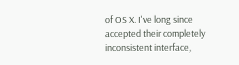of OS X. I've long since accepted their completely inconsistent interface,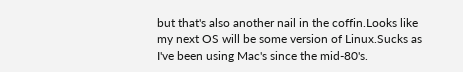but that's also another nail in the coffin.Looks like my next OS will be some version of Linux.Sucks as I've been using Mac's since the mid-80's.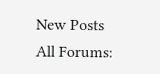New Posts  All Forums: